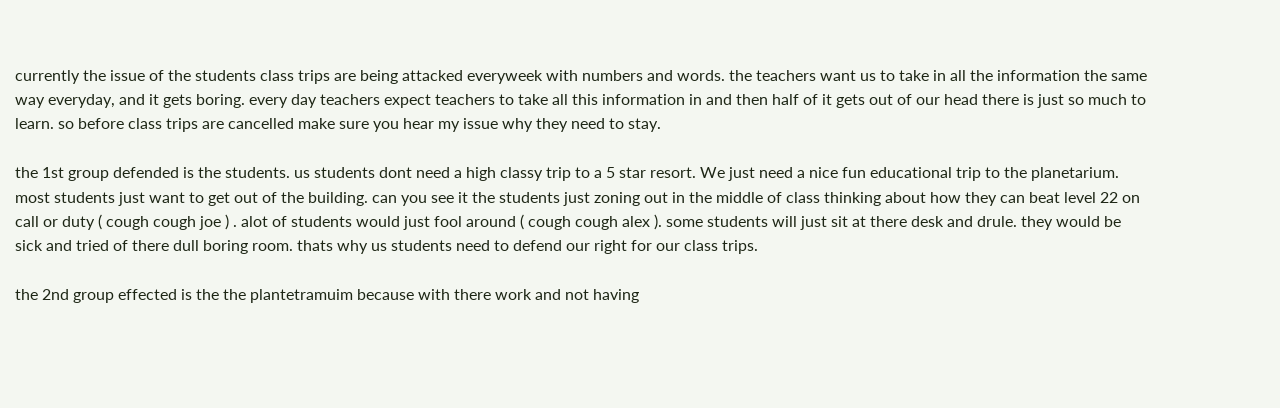currently the issue of the students class trips are being attacked everyweek with numbers and words. the teachers want us to take in all the information the same way everyday, and it gets boring. every day teachers expect teachers to take all this information in and then half of it gets out of our head there is just so much to learn. so before class trips are cancelled make sure you hear my issue why they need to stay.

the 1st group defended is the students. us students dont need a high classy trip to a 5 star resort. We just need a nice fun educational trip to the planetarium. most students just want to get out of the building. can you see it the students just zoning out in the middle of class thinking about how they can beat level 22 on call or duty ( cough cough joe ) . alot of students would just fool around ( cough cough alex ). some students will just sit at there desk and drule. they would be sick and tried of there dull boring room. thats why us students need to defend our right for our class trips.

the 2nd group effected is the the plantetramuim because with there work and not having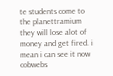te students come to the planettramium they will lose alot of money and get fired. i mean i can see it now cobwebs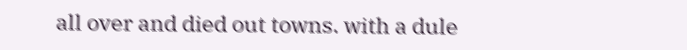all over and died out towns. with a dule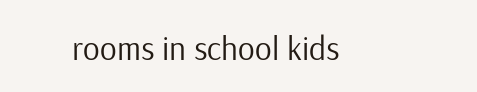rooms in school kids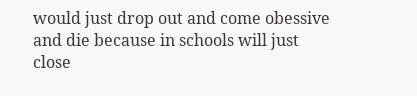would just drop out and come obessive and die because in schools will just close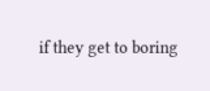if they get to boring